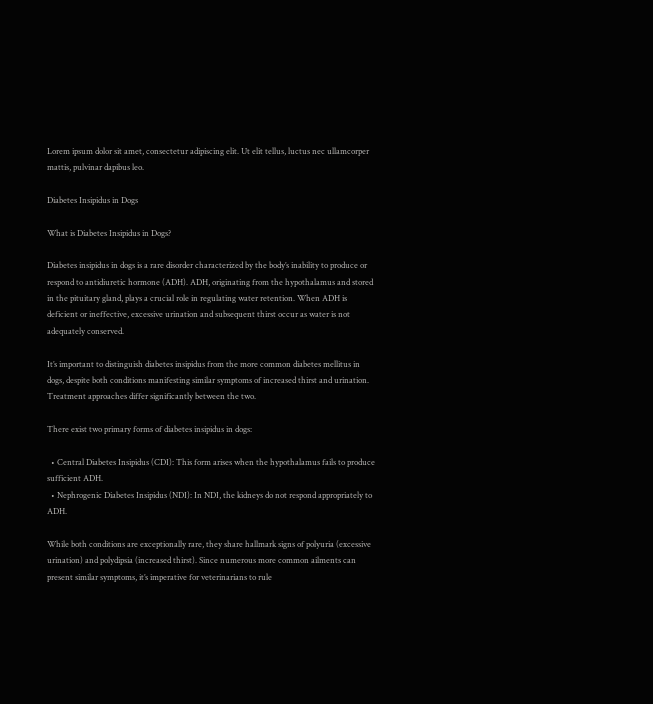Lorem ipsum dolor sit amet, consectetur adipiscing elit. Ut elit tellus, luctus nec ullamcorper mattis, pulvinar dapibus leo.

Diabetes Insipidus in Dogs

What is Diabetes Insipidus in Dogs?

Diabetes insipidus in dogs is a rare disorder characterized by the body’s inability to produce or respond to antidiuretic hormone (ADH). ADH, originating from the hypothalamus and stored in the pituitary gland, plays a crucial role in regulating water retention. When ADH is deficient or ineffective, excessive urination and subsequent thirst occur as water is not adequately conserved.

It’s important to distinguish diabetes insipidus from the more common diabetes mellitus in dogs, despite both conditions manifesting similar symptoms of increased thirst and urination. Treatment approaches differ significantly between the two.

There exist two primary forms of diabetes insipidus in dogs:

  • Central Diabetes Insipidus (CDI): This form arises when the hypothalamus fails to produce sufficient ADH.
  • Nephrogenic Diabetes Insipidus (NDI): In NDI, the kidneys do not respond appropriately to ADH.

While both conditions are exceptionally rare, they share hallmark signs of polyuria (excessive urination) and polydipsia (increased thirst). Since numerous more common ailments can present similar symptoms, it’s imperative for veterinarians to rule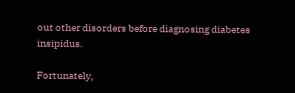out other disorders before diagnosing diabetes insipidus.

Fortunately,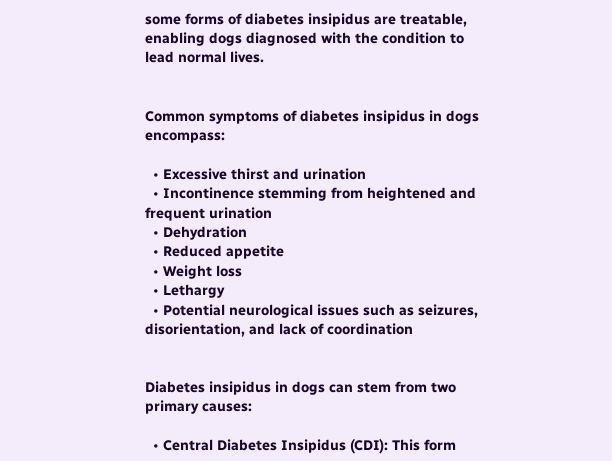some forms of diabetes insipidus are treatable, enabling dogs diagnosed with the condition to lead normal lives.


Common symptoms of diabetes insipidus in dogs encompass:

  • Excessive thirst and urination
  • Incontinence stemming from heightened and frequent urination
  • Dehydration
  • Reduced appetite
  • Weight loss
  • Lethargy
  • Potential neurological issues such as seizures, disorientation, and lack of coordination


Diabetes insipidus in dogs can stem from two primary causes:

  • Central Diabetes Insipidus (CDI): This form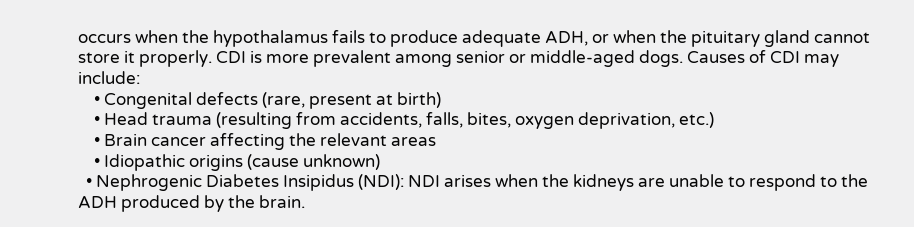occurs when the hypothalamus fails to produce adequate ADH, or when the pituitary gland cannot store it properly. CDI is more prevalent among senior or middle-aged dogs. Causes of CDI may include:
    • Congenital defects (rare, present at birth)
    • Head trauma (resulting from accidents, falls, bites, oxygen deprivation, etc.)
    • Brain cancer affecting the relevant areas
    • Idiopathic origins (cause unknown)
  • Nephrogenic Diabetes Insipidus (NDI): NDI arises when the kidneys are unable to respond to the ADH produced by the brain.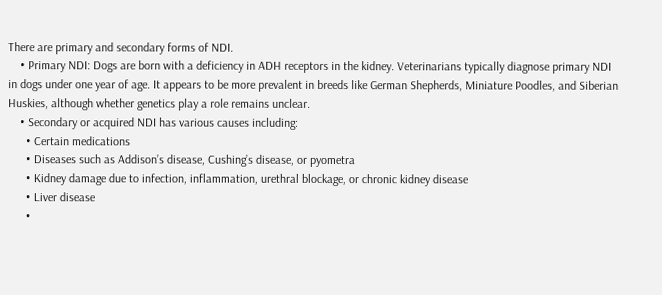There are primary and secondary forms of NDI.
    • Primary NDI: Dogs are born with a deficiency in ADH receptors in the kidney. Veterinarians typically diagnose primary NDI in dogs under one year of age. It appears to be more prevalent in breeds like German Shepherds, Miniature Poodles, and Siberian Huskies, although whether genetics play a role remains unclear.
    • Secondary or acquired NDI has various causes including:
      • Certain medications
      • Diseases such as Addison’s disease, Cushing’s disease, or pyometra
      • Kidney damage due to infection, inflammation, urethral blockage, or chronic kidney disease
      • Liver disease
      •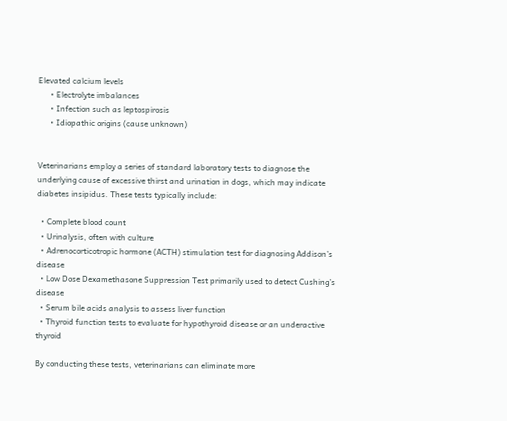Elevated calcium levels
      • Electrolyte imbalances
      • Infection such as leptospirosis
      • Idiopathic origins (cause unknown)


Veterinarians employ a series of standard laboratory tests to diagnose the underlying cause of excessive thirst and urination in dogs, which may indicate diabetes insipidus. These tests typically include:

  • Complete blood count
  • Urinalysis, often with culture
  • Adrenocorticotropic hormone (ACTH) stimulation test for diagnosing Addison’s disease
  • Low Dose Dexamethasone Suppression Test primarily used to detect Cushing’s disease
  • Serum bile acids analysis to assess liver function
  • Thyroid function tests to evaluate for hypothyroid disease or an underactive thyroid

By conducting these tests, veterinarians can eliminate more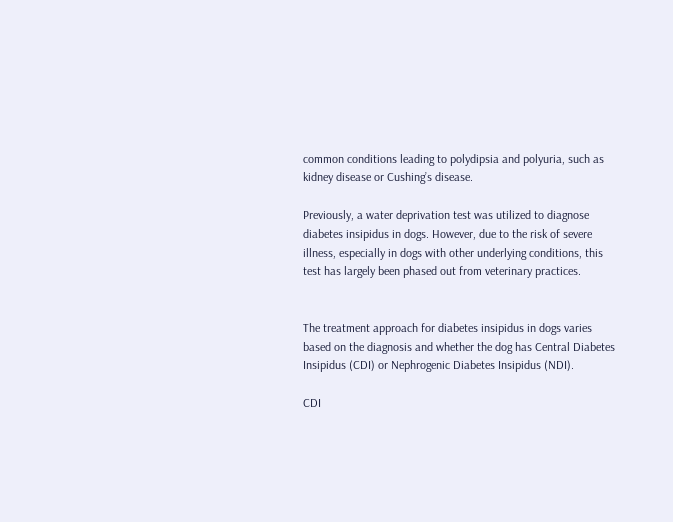common conditions leading to polydipsia and polyuria, such as kidney disease or Cushing’s disease.

Previously, a water deprivation test was utilized to diagnose diabetes insipidus in dogs. However, due to the risk of severe illness, especially in dogs with other underlying conditions, this test has largely been phased out from veterinary practices.


The treatment approach for diabetes insipidus in dogs varies based on the diagnosis and whether the dog has Central Diabetes Insipidus (CDI) or Nephrogenic Diabetes Insipidus (NDI).

CDI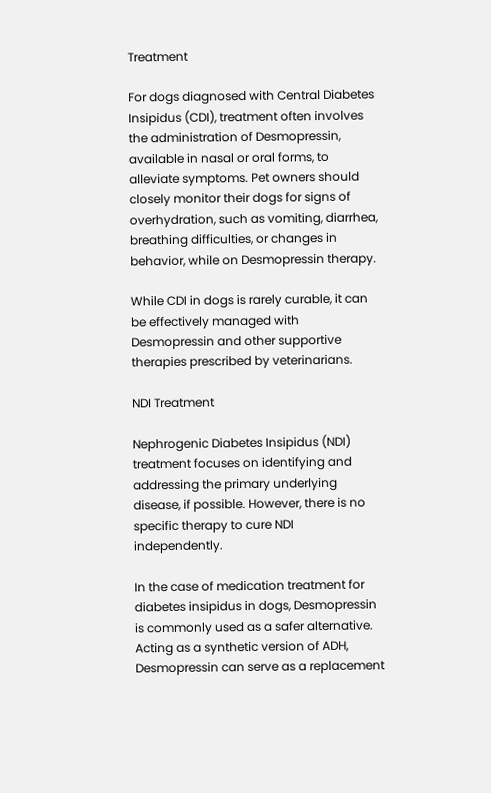Treatment

For dogs diagnosed with Central Diabetes Insipidus (CDI), treatment often involves the administration of Desmopressin, available in nasal or oral forms, to alleviate symptoms. Pet owners should closely monitor their dogs for signs of overhydration, such as vomiting, diarrhea, breathing difficulties, or changes in behavior, while on Desmopressin therapy.

While CDI in dogs is rarely curable, it can be effectively managed with Desmopressin and other supportive therapies prescribed by veterinarians.

NDI Treatment

Nephrogenic Diabetes Insipidus (NDI) treatment focuses on identifying and addressing the primary underlying disease, if possible. However, there is no specific therapy to cure NDI independently.

In the case of medication treatment for diabetes insipidus in dogs, Desmopressin is commonly used as a safer alternative. Acting as a synthetic version of ADH, Desmopressin can serve as a replacement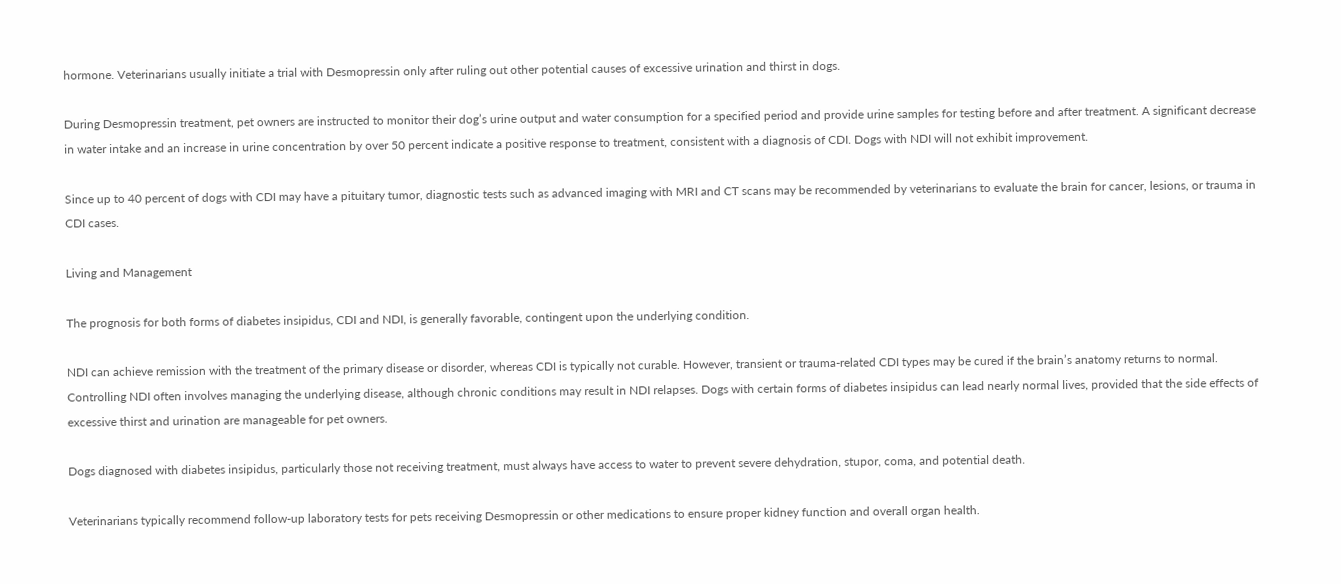hormone. Veterinarians usually initiate a trial with Desmopressin only after ruling out other potential causes of excessive urination and thirst in dogs.

During Desmopressin treatment, pet owners are instructed to monitor their dog’s urine output and water consumption for a specified period and provide urine samples for testing before and after treatment. A significant decrease in water intake and an increase in urine concentration by over 50 percent indicate a positive response to treatment, consistent with a diagnosis of CDI. Dogs with NDI will not exhibit improvement.

Since up to 40 percent of dogs with CDI may have a pituitary tumor, diagnostic tests such as advanced imaging with MRI and CT scans may be recommended by veterinarians to evaluate the brain for cancer, lesions, or trauma in CDI cases.

Living and Management

The prognosis for both forms of diabetes insipidus, CDI and NDI, is generally favorable, contingent upon the underlying condition.

NDI can achieve remission with the treatment of the primary disease or disorder, whereas CDI is typically not curable. However, transient or trauma-related CDI types may be cured if the brain’s anatomy returns to normal. Controlling NDI often involves managing the underlying disease, although chronic conditions may result in NDI relapses. Dogs with certain forms of diabetes insipidus can lead nearly normal lives, provided that the side effects of excessive thirst and urination are manageable for pet owners.

Dogs diagnosed with diabetes insipidus, particularly those not receiving treatment, must always have access to water to prevent severe dehydration, stupor, coma, and potential death.

Veterinarians typically recommend follow-up laboratory tests for pets receiving Desmopressin or other medications to ensure proper kidney function and overall organ health.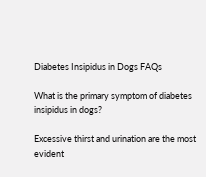Diabetes Insipidus in Dogs FAQs

What is the primary symptom of diabetes insipidus in dogs?

Excessive thirst and urination are the most evident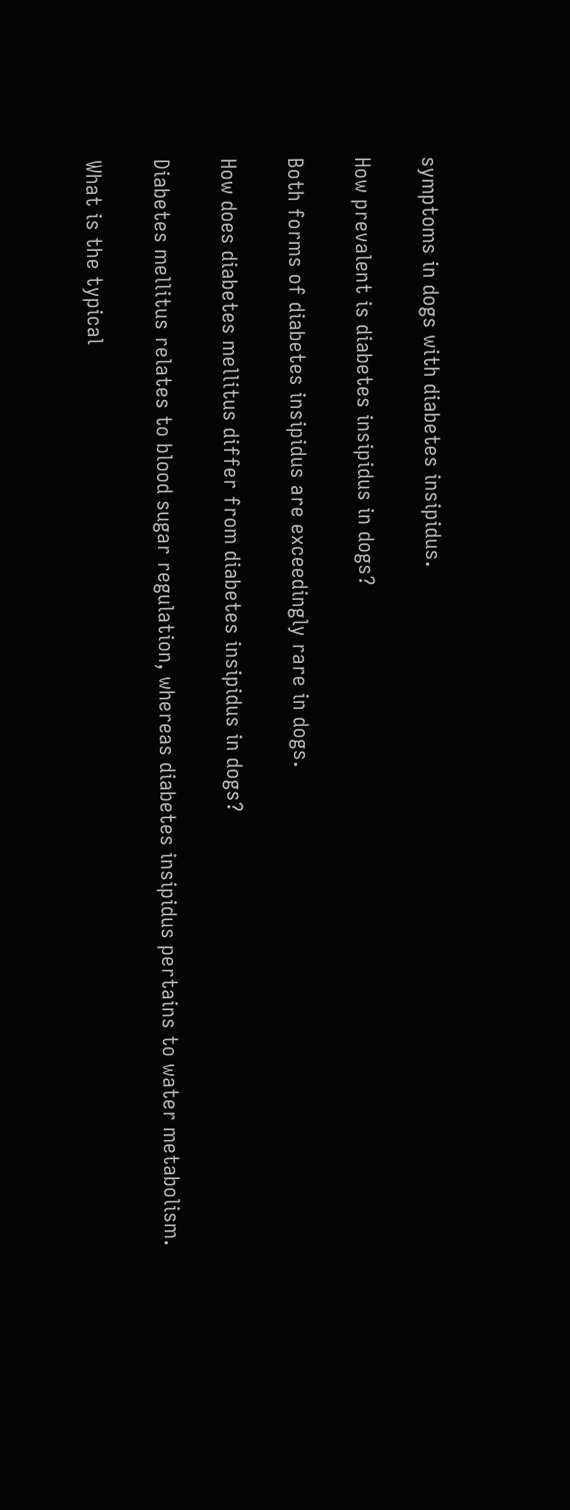symptoms in dogs with diabetes insipidus.

How prevalent is diabetes insipidus in dogs?

Both forms of diabetes insipidus are exceedingly rare in dogs.

How does diabetes mellitus differ from diabetes insipidus in dogs?

Diabetes mellitus relates to blood sugar regulation, whereas diabetes insipidus pertains to water metabolism.

What is the typical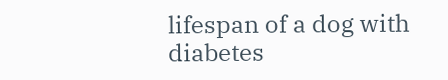lifespan of a dog with diabetes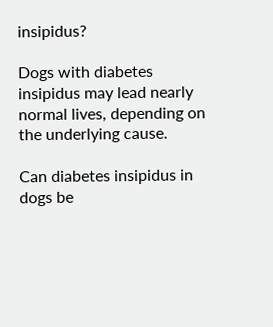insipidus?

Dogs with diabetes insipidus may lead nearly normal lives, depending on the underlying cause.

Can diabetes insipidus in dogs be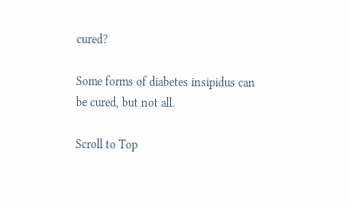cured?

Some forms of diabetes insipidus can be cured, but not all.

Scroll to Top